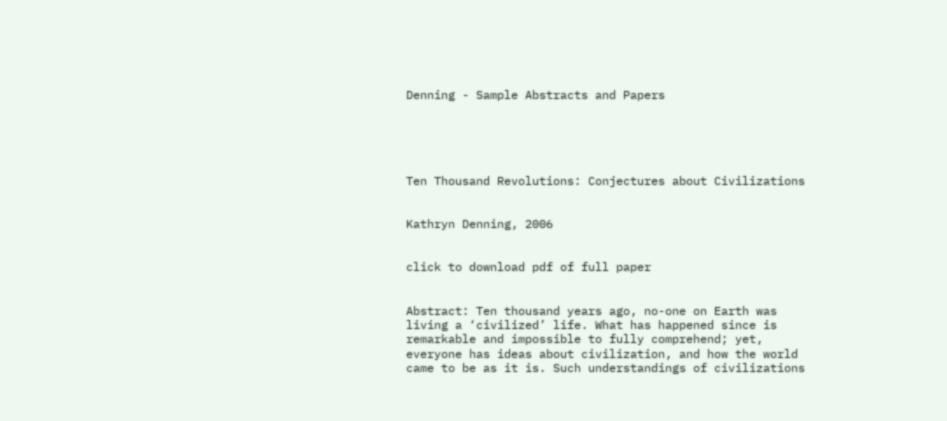Denning - Sample Abstracts and Papers





Ten Thousand Revolutions: Conjectures about Civilizations


Kathryn Denning, 2006


click to download pdf of full paper


Abstract: Ten thousand years ago, no-one on Earth was living a ‘civilized’ life. What has happened since is remarkable and impossible to fully comprehend; yet, everyone has ideas about civilization, and how the world came to be as it is. Such understandings of civilizations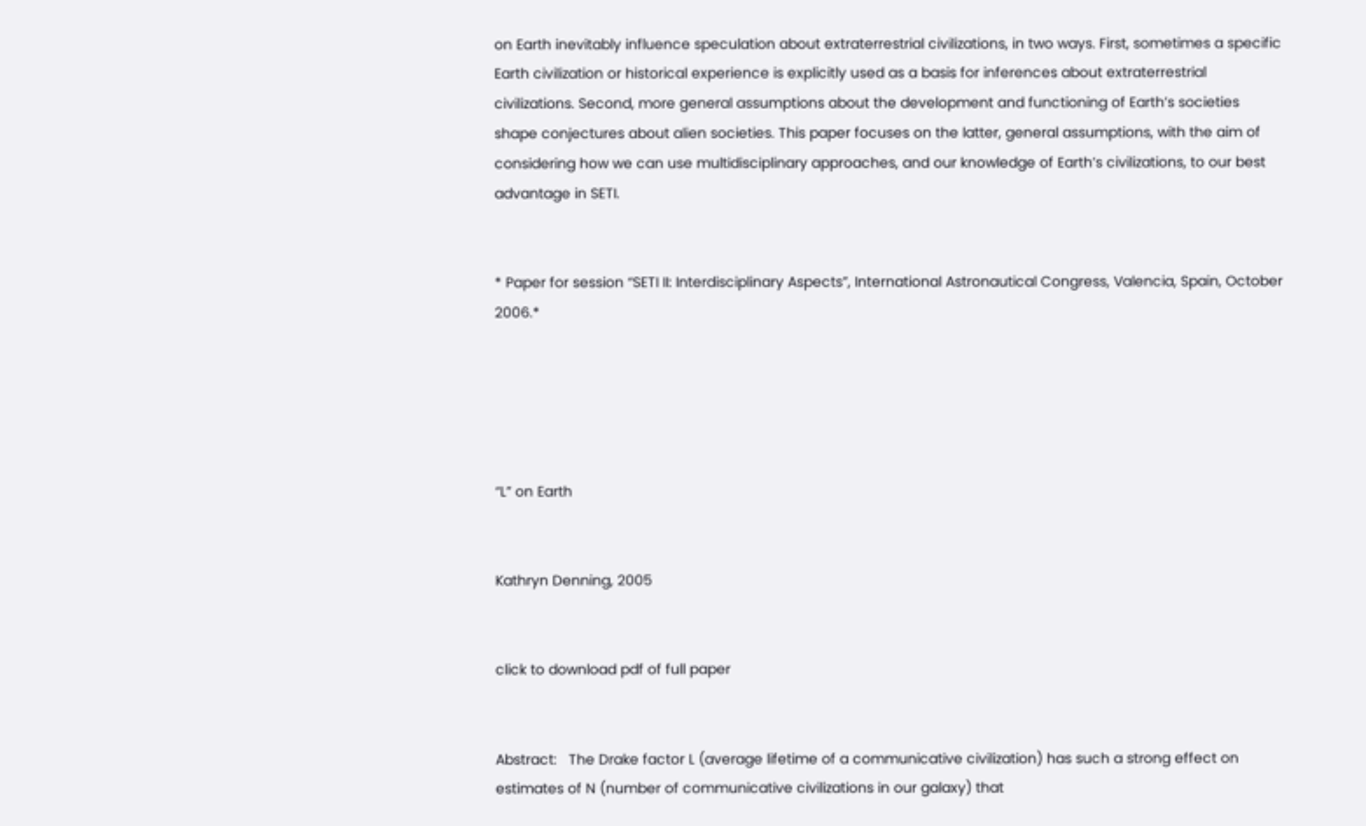on Earth inevitably influence speculation about extraterrestrial civilizations, in two ways. First, sometimes a specific Earth civilization or historical experience is explicitly used as a basis for inferences about extraterrestrial civilizations. Second, more general assumptions about the development and functioning of Earth’s societies shape conjectures about alien societies. This paper focuses on the latter, general assumptions, with the aim of considering how we can use multidisciplinary approaches, and our knowledge of Earth’s civilizations, to our best advantage in SETI.


* Paper for session “SETI II: Interdisciplinary Aspects”, International Astronautical Congress, Valencia, Spain, October 2006.*





“L” on Earth


Kathryn Denning, 2005


click to download pdf of full paper


Abstract:   The Drake factor L (average lifetime of a communicative civilization) has such a strong effect on estimates of N (number of communicative civilizations in our galaxy) that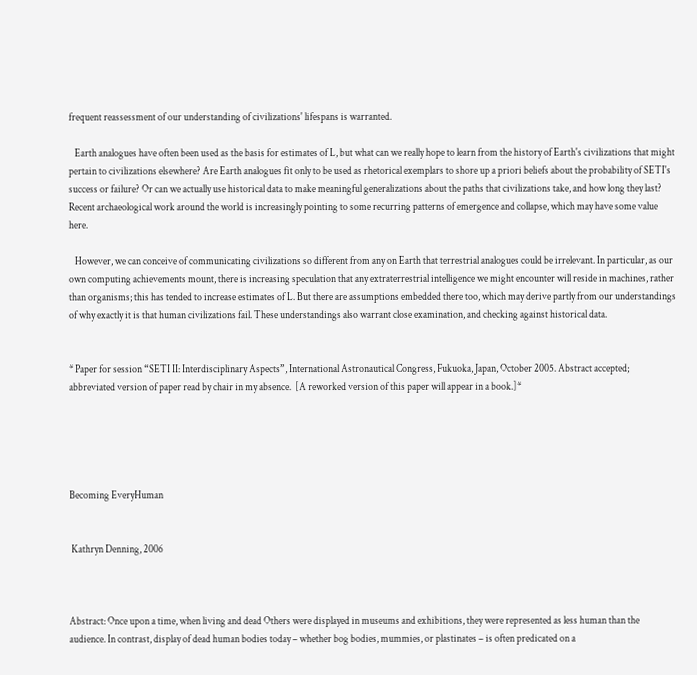frequent reassessment of our understanding of civilizations' lifespans is warranted.

   Earth analogues have often been used as the basis for estimates of L, but what can we really hope to learn from the history of Earth's civilizations that might pertain to civilizations elsewhere? Are Earth analogues fit only to be used as rhetorical exemplars to shore up a priori beliefs about the probability of SETI's success or failure? Or can we actually use historical data to make meaningful generalizations about the paths that civilizations take, and how long they last? Recent archaeological work around the world is increasingly pointing to some recurring patterns of emergence and collapse, which may have some value here.

   However, we can conceive of communicating civilizations so different from any on Earth that terrestrial analogues could be irrelevant. In particular, as our own computing achievements mount, there is increasing speculation that any extraterrestrial intelligence we might encounter will reside in machines, rather than organisms; this has tended to increase estimates of L. But there are assumptions embedded there too, which may derive partly from our understandings of why exactly it is that human civilizations fail. These understandings also warrant close examination, and checking against historical data.


* Paper for session “SETI II: Interdisciplinary Aspects”, International Astronautical Congress, Fukuoka, Japan, October 2005. Abstract accepted; abbreviated version of paper read by chair in my absence.  [A reworked version of this paper will appear in a book.]*





Becoming EveryHuman


 Kathryn Denning, 2006



Abstract: Once upon a time, when living and dead Others were displayed in museums and exhibitions, they were represented as less human than the audience. In contrast, display of dead human bodies today – whether bog bodies, mummies, or plastinates – is often predicated on a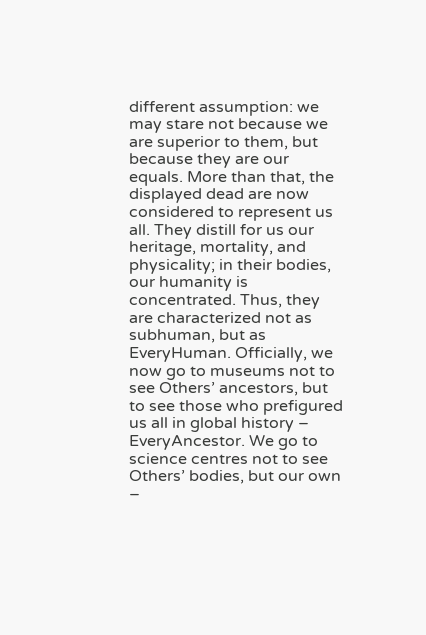different assumption: we may stare not because we are superior to them, but because they are our equals. More than that, the displayed dead are now considered to represent us all. They distill for us our heritage, mortality, and physicality; in their bodies, our humanity is concentrated. Thus, they are characterized not as subhuman, but as EveryHuman. Officially, we now go to museums not to see Others’ ancestors, but to see those who prefigured us all in global history – EveryAncestor. We go to science centres not to see Others’ bodies, but our own –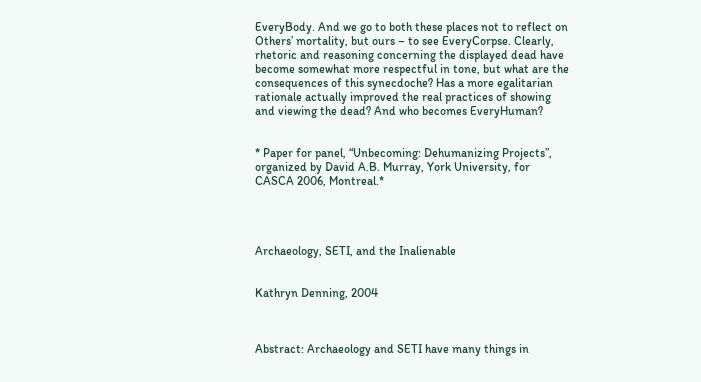EveryBody. And we go to both these places not to reflect on Others’ mortality, but ours – to see EveryCorpse. Clearly, rhetoric and reasoning concerning the displayed dead have become somewhat more respectful in tone, but what are the consequences of this synecdoche? Has a more egalitarian rationale actually improved the real practices of showing and viewing the dead? And who becomes EveryHuman?


* Paper for panel, “Unbecoming: Dehumanizing Projects”, organized by David A.B. Murray, York University, for CASCA 2006, Montreal.*




Archaeology, SETI, and the Inalienable


Kathryn Denning, 2004



Abstract: Archaeology and SETI have many things in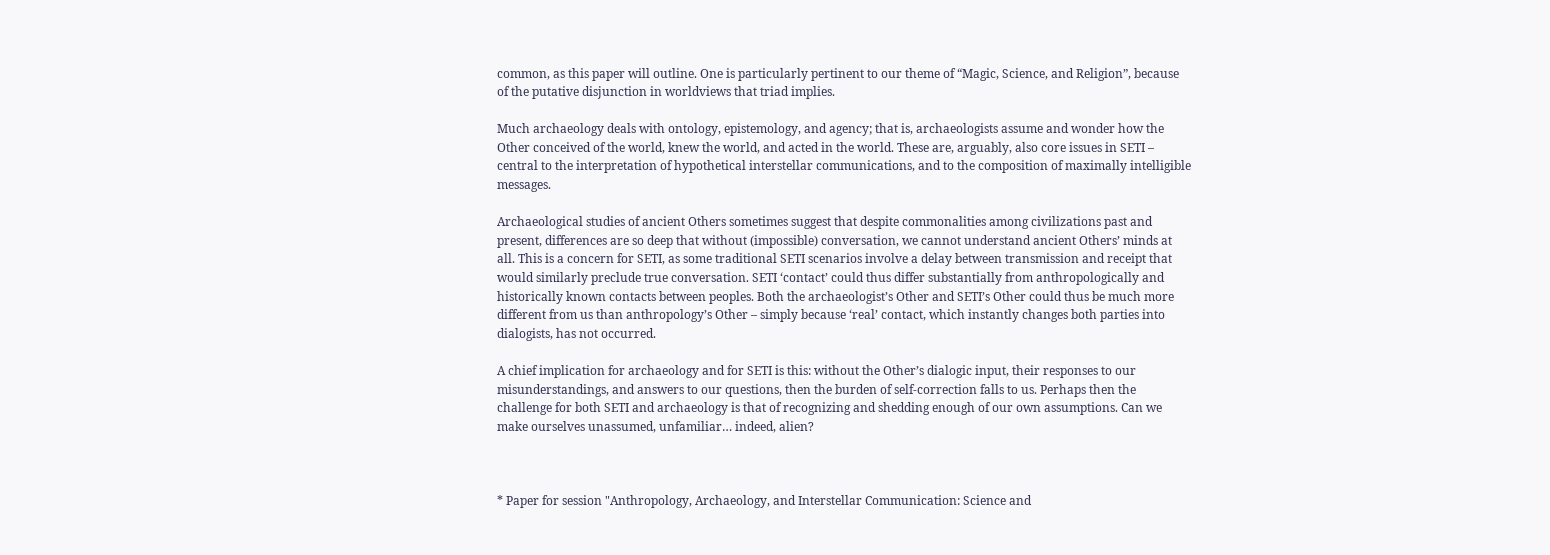common, as this paper will outline. One is particularly pertinent to our theme of “Magic, Science, and Religion”, because of the putative disjunction in worldviews that triad implies.

Much archaeology deals with ontology, epistemology, and agency; that is, archaeologists assume and wonder how the Other conceived of the world, knew the world, and acted in the world. These are, arguably, also core issues in SETI – central to the interpretation of hypothetical interstellar communications, and to the composition of maximally intelligible messages.

Archaeological studies of ancient Others sometimes suggest that despite commonalities among civilizations past and present, differences are so deep that without (impossible) conversation, we cannot understand ancient Others’ minds at all. This is a concern for SETI, as some traditional SETI scenarios involve a delay between transmission and receipt that would similarly preclude true conversation. SETI ‘contact’ could thus differ substantially from anthropologically and historically known contacts between peoples. Both the archaeologist’s Other and SETI’s Other could thus be much more different from us than anthropology’s Other – simply because ‘real’ contact, which instantly changes both parties into dialogists, has not occurred.

A chief implication for archaeology and for SETI is this: without the Other’s dialogic input, their responses to our misunderstandings, and answers to our questions, then the burden of self-correction falls to us. Perhaps then the challenge for both SETI and archaeology is that of recognizing and shedding enough of our own assumptions. Can we make ourselves unassumed, unfamiliar… indeed, alien?



* Paper for session "Anthropology, Archaeology, and Interstellar Communication: Science and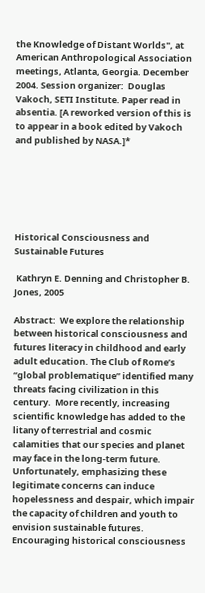the Knowledge of Distant Worlds", at  American Anthropological Association meetings, Atlanta, Georgia. December 2004. Session organizer:  Douglas Vakoch, SETI Institute. Paper read in absentia. [A reworked version of this is to appear in a book edited by Vakoch and published by NASA.]*






Historical Consciousness and Sustainable Futures

 Kathryn E. Denning and Christopher B. Jones, 2005

Abstract:  We explore the relationship between historical consciousness and futures literacy in childhood and early adult education. The Club of Rome’s “global problematique” identified many threats facing civilization in this century.  More recently, increasing scientific knowledge has added to the litany of terrestrial and cosmic calamities that our species and planet may face in the long-term future. Unfortunately, emphasizing these legitimate concerns can induce hopelessness and despair, which impair the capacity of children and youth to envision sustainable futures. Encouraging historical consciousness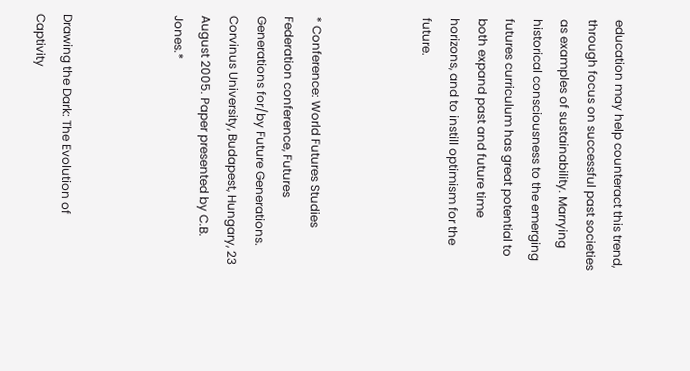education may help counteract this trend, through focus on successful past societies as examples of sustainability. Marrying historical consciousness to the emerging futures curriculum has great potential to both expand past and future time horizons, and to instill optimism for the future.



* Conference: World Futures Studies Federation conference, Futures Generations for/by Future Generations. Corvinus University, Budapest, Hungary, 23 August 2005. Paper presented by C.B. Jones.*



Drawing the Dark: The Evolution of Captivity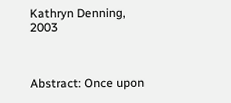Kathryn Denning, 2003



Abstract: Once upon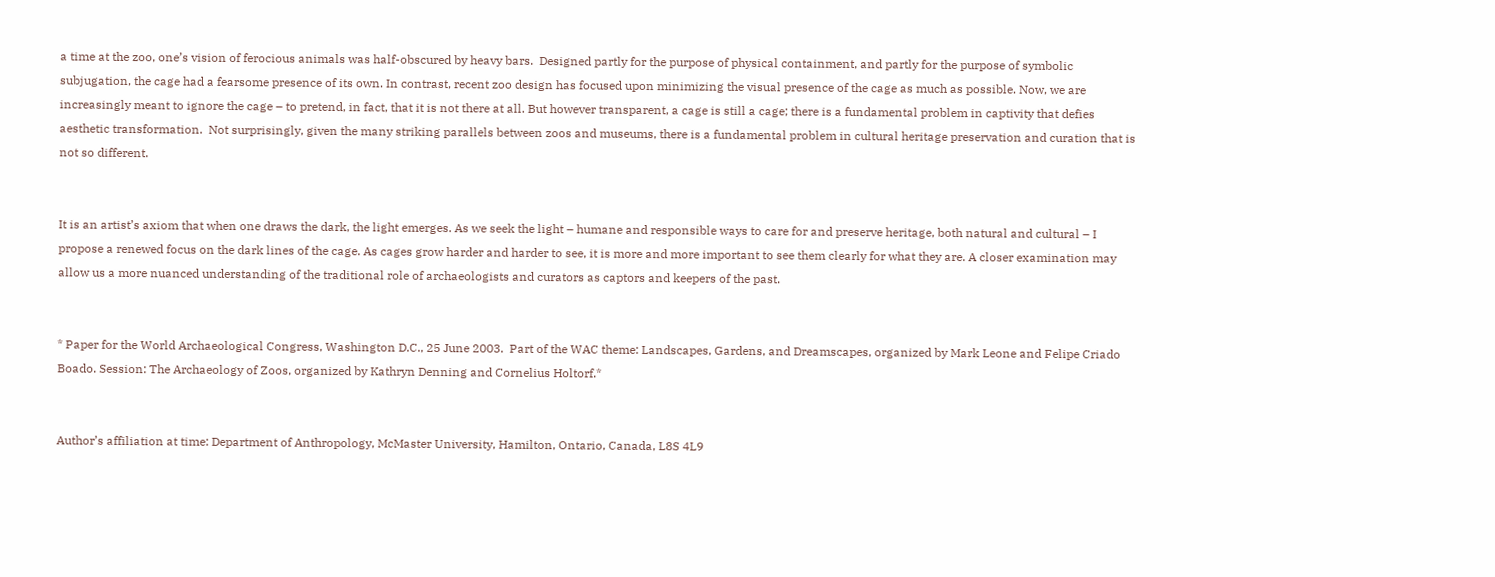a time at the zoo, one’s vision of ferocious animals was half-obscured by heavy bars.  Designed partly for the purpose of physical containment, and partly for the purpose of symbolic subjugation, the cage had a fearsome presence of its own. In contrast, recent zoo design has focused upon minimizing the visual presence of the cage as much as possible. Now, we are increasingly meant to ignore the cage – to pretend, in fact, that it is not there at all. But however transparent, a cage is still a cage; there is a fundamental problem in captivity that defies aesthetic transformation.  Not surprisingly, given the many striking parallels between zoos and museums, there is a fundamental problem in cultural heritage preservation and curation that is not so different.


It is an artist’s axiom that when one draws the dark, the light emerges. As we seek the light – humane and responsible ways to care for and preserve heritage, both natural and cultural – I propose a renewed focus on the dark lines of the cage. As cages grow harder and harder to see, it is more and more important to see them clearly for what they are. A closer examination may allow us a more nuanced understanding of the traditional role of archaeologists and curators as captors and keepers of the past.


* Paper for the World Archaeological Congress, Washington D.C., 25 June 2003.  Part of the WAC theme: Landscapes, Gardens, and Dreamscapes, organized by Mark Leone and Felipe Criado Boado. Session: The Archaeology of Zoos, organized by Kathryn Denning and Cornelius Holtorf.*


Author’s affiliation at time: Department of Anthropology, McMaster University, Hamilton, Ontario, Canada, L8S 4L9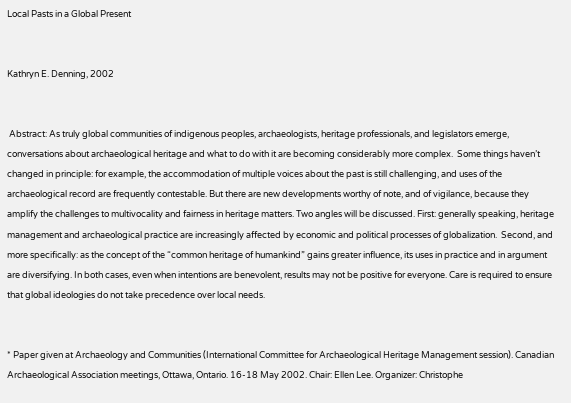Local Pasts in a Global Present


Kathryn E. Denning, 2002


 Abstract: As truly global communities of indigenous peoples, archaeologists, heritage professionals, and legislators emerge, conversations about archaeological heritage and what to do with it are becoming considerably more complex.  Some things haven’t changed in principle: for example, the accommodation of multiple voices about the past is still challenging, and uses of the archaeological record are frequently contestable. But there are new developments worthy of note, and of vigilance, because they amplify the challenges to multivocality and fairness in heritage matters. Two angles will be discussed. First: generally speaking, heritage management and archaeological practice are increasingly affected by economic and political processes of globalization.  Second, and more specifically: as the concept of the “common heritage of humankind” gains greater influence, its uses in practice and in argument are diversifying. In both cases, even when intentions are benevolent, results may not be positive for everyone. Care is required to ensure that global ideologies do not take precedence over local needs.


* Paper given at Archaeology and Communities (International Committee for Archaeological Heritage Management session). Canadian Archaeological Association meetings, Ottawa, Ontario. 16-18 May 2002. Chair: Ellen Lee. Organizer: Christophe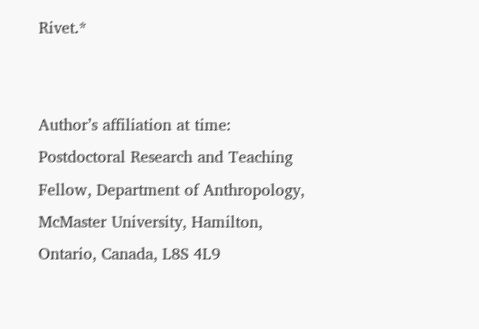Rivet.*


Author’s affiliation at time: Postdoctoral Research and Teaching Fellow, Department of Anthropology, McMaster University, Hamilton, Ontario, Canada, L8S 4L9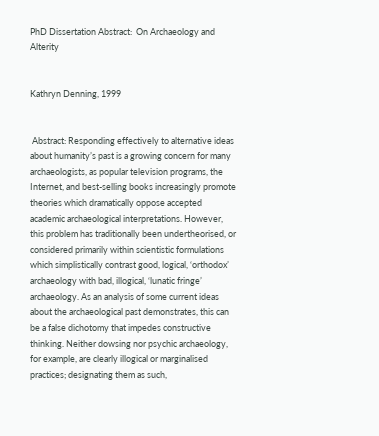PhD Dissertation Abstract:  On Archaeology and Alterity


Kathryn Denning, 1999


 Abstract: Responding effectively to alternative ideas about humanity’s past is a growing concern for many archaeologists, as popular television programs, the Internet, and best-selling books increasingly promote theories which dramatically oppose accepted academic archaeological interpretations. However, this problem has traditionally been undertheorised, or considered primarily within scientistic formulations which simplistically contrast good, logical, ‘orthodox’ archaeology with bad, illogical, ‘lunatic fringe’ archaeology. As an analysis of some current ideas about the archaeological past demonstrates, this can be a false dichotomy that impedes constructive thinking. Neither dowsing nor psychic archaeology, for example, are clearly illogical or marginalised practices; designating them as such,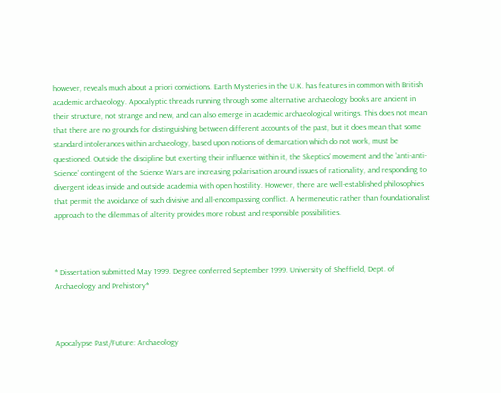however, reveals much about a priori convictions. Earth Mysteries in the U.K. has features in common with British academic archaeology. Apocalyptic threads running through some alternative archaeology books are ancient in their structure, not strange and new, and can also emerge in academic archaeological writings. This does not mean that there are no grounds for distinguishing between different accounts of the past, but it does mean that some standard intolerances within archaeology, based upon notions of demarcation which do not work, must be questioned. Outside the discipline but exerting their influence within it, the Skeptics’ movement and the ‘anti-anti-Science’ contingent of the Science Wars are increasing polarisation around issues of rationality, and responding to divergent ideas inside and outside academia with open hostility. However, there are well-established philosophies that permit the avoidance of such divisive and all-encompassing conflict. A hermeneutic rather than foundationalist approach to the dilemmas of alterity provides more robust and responsible possibilities.



* Dissertation submitted May 1999. Degree conferred September 1999. University of Sheffield, Dept. of Archaeology and Prehistory*



Apocalypse Past/Future: Archaeology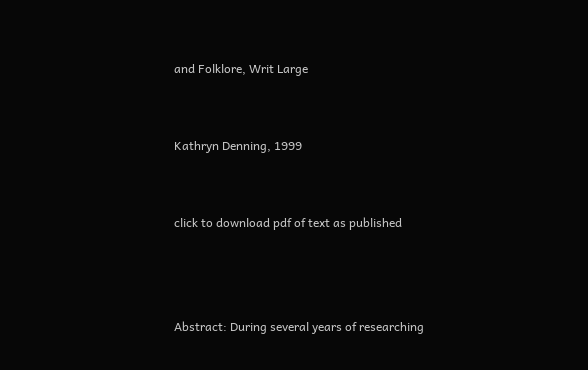and Folklore, Writ Large


Kathryn Denning, 1999


click to download pdf of text as published



Abstract: During several years of researching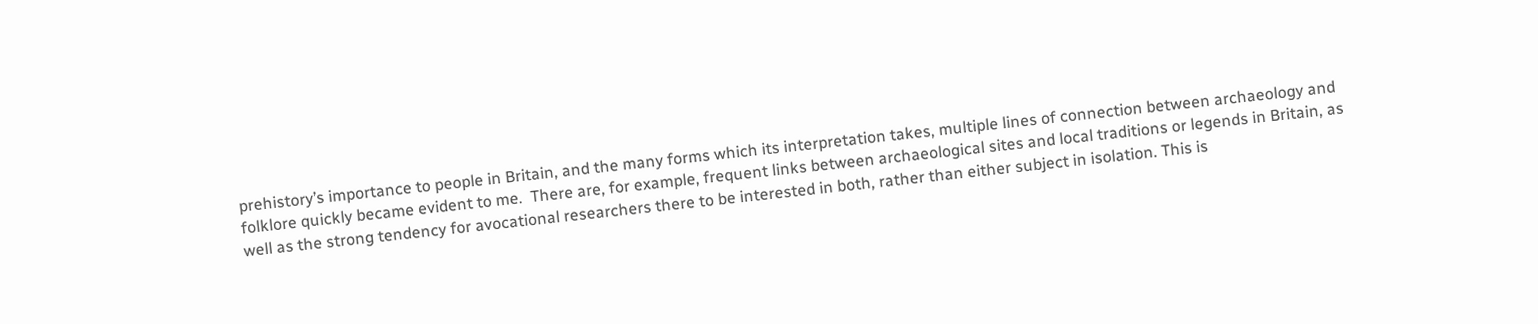prehistory’s importance to people in Britain, and the many forms which its interpretation takes, multiple lines of connection between archaeology and folklore quickly became evident to me.  There are, for example, frequent links between archaeological sites and local traditions or legends in Britain, as well as the strong tendency for avocational researchers there to be interested in both, rather than either subject in isolation. This is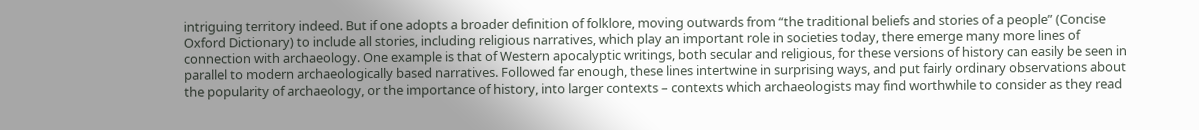intriguing territory indeed. But if one adopts a broader definition of folklore, moving outwards from “the traditional beliefs and stories of a people” (Concise Oxford Dictionary) to include all stories, including religious narratives, which play an important role in societies today, there emerge many more lines of connection with archaeology. One example is that of Western apocalyptic writings, both secular and religious, for these versions of history can easily be seen in parallel to modern archaeologically based narratives. Followed far enough, these lines intertwine in surprising ways, and put fairly ordinary observations about the popularity of archaeology, or the importance of history, into larger contexts – contexts which archaeologists may find worthwhile to consider as they read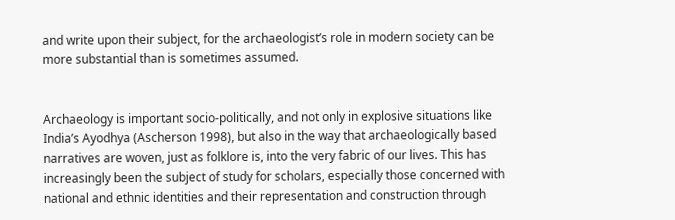and write upon their subject, for the archaeologist’s role in modern society can be more substantial than is sometimes assumed.


Archaeology is important socio-politically, and not only in explosive situations like India’s Ayodhya (Ascherson 1998), but also in the way that archaeologically based narratives are woven, just as folklore is, into the very fabric of our lives. This has increasingly been the subject of study for scholars, especially those concerned with national and ethnic identities and their representation and construction through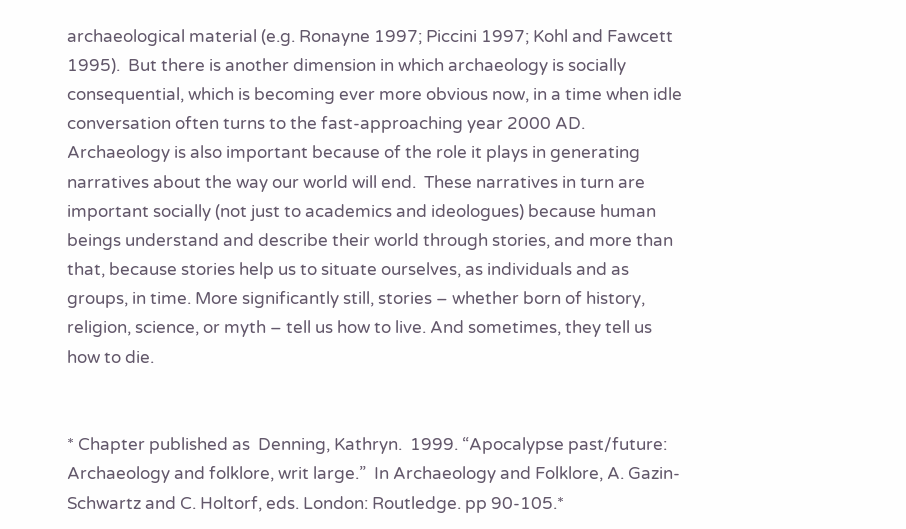archaeological material (e.g. Ronayne 1997; Piccini 1997; Kohl and Fawcett 1995).  But there is another dimension in which archaeology is socially consequential, which is becoming ever more obvious now, in a time when idle conversation often turns to the fast-approaching year 2000 AD. Archaeology is also important because of the role it plays in generating narratives about the way our world will end.  These narratives in turn are important socially (not just to academics and ideologues) because human beings understand and describe their world through stories, and more than that, because stories help us to situate ourselves, as individuals and as groups, in time. More significantly still, stories – whether born of history, religion, science, or myth – tell us how to live. And sometimes, they tell us how to die.


* Chapter published as  Denning, Kathryn.  1999. “Apocalypse past/future: Archaeology and folklore, writ large.”  In Archaeology and Folklore, A. Gazin-Schwartz and C. Holtorf, eds. London: Routledge. pp 90-105.*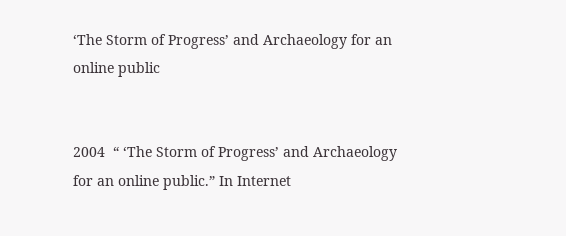‘The Storm of Progress’ and Archaeology for an online public


2004  “ ‘The Storm of Progress’ and Archaeology for an online public.” In Internet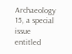Archaeology 15, a special issue entitled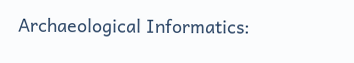Archaeological Informatics: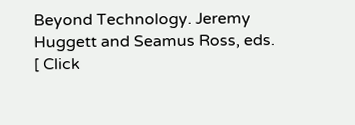Beyond Technology. Jeremy Huggett and Seamus Ross, eds.  [ Click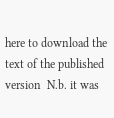here to download the text of the published version  N.b. it was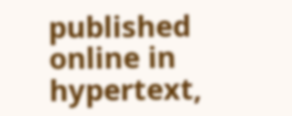published online in hypertext,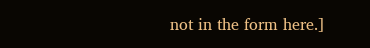not in the form here.]